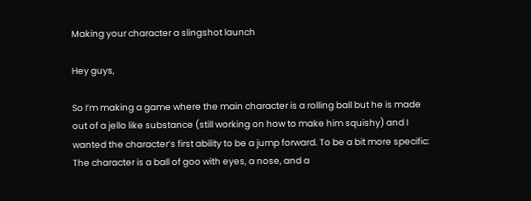Making your character a slingshot launch

Hey guys,

So I’m making a game where the main character is a rolling ball but he is made out of a jello like substance (still working on how to make him squishy) and I wanted the character’s first ability to be a jump forward. To be a bit more specific: The character is a ball of goo with eyes, a nose, and a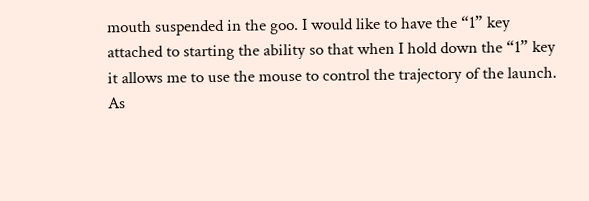mouth suspended in the goo. I would like to have the “1” key attached to starting the ability so that when I hold down the “1” key it allows me to use the mouse to control the trajectory of the launch. As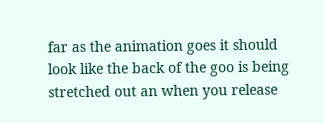far as the animation goes it should look like the back of the goo is being stretched out an when you release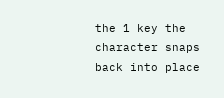the 1 key the character snaps back into place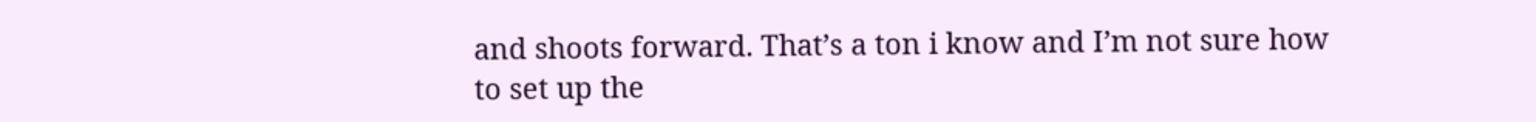and shoots forward. That’s a ton i know and I’m not sure how to set up the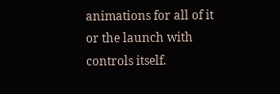animations for all of it or the launch with controls itself.